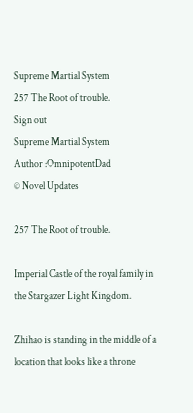Supreme Martial System
257 The Root of trouble.
Sign out
Supreme Martial System
Author :OmnipotentDad
© Novel Updates

257 The Root of trouble.

Imperial Castle of the royal family in the Stargazer Light Kingdom.

Zhihao is standing in the middle of a location that looks like a throne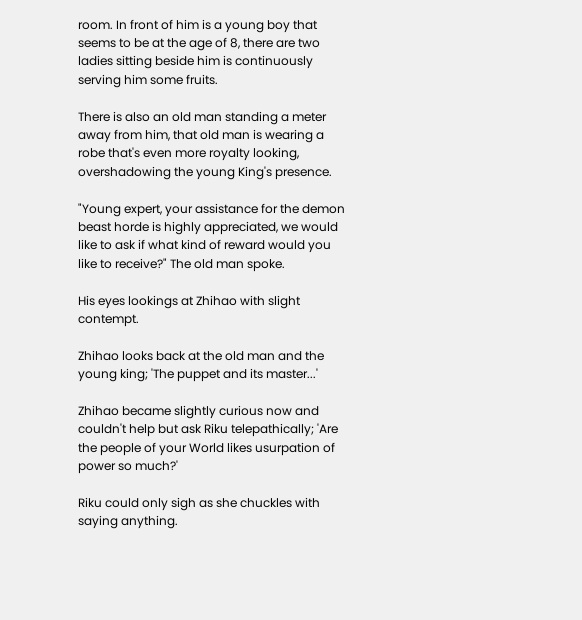room. In front of him is a young boy that seems to be at the age of 8, there are two ladies sitting beside him is continuously serving him some fruits.

There is also an old man standing a meter away from him, that old man is wearing a robe that's even more royalty looking, overshadowing the young King's presence.

"Young expert, your assistance for the demon beast horde is highly appreciated, we would like to ask if what kind of reward would you like to receive?" The old man spoke.

His eyes lookings at Zhihao with slight contempt.

Zhihao looks back at the old man and the young king; 'The puppet and its master...'

Zhihao became slightly curious now and couldn't help but ask Riku telepathically; 'Are the people of your World likes usurpation of power so much?'

Riku could only sigh as she chuckles with saying anything.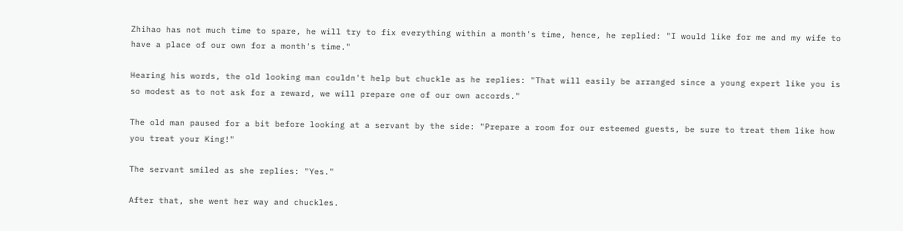Zhihao has not much time to spare, he will try to fix everything within a month's time, hence, he replied: "I would like for me and my wife to have a place of our own for a month's time."

Hearing his words, the old looking man couldn't help but chuckle as he replies: "That will easily be arranged since a young expert like you is so modest as to not ask for a reward, we will prepare one of our own accords."

The old man paused for a bit before looking at a servant by the side: "Prepare a room for our esteemed guests, be sure to treat them like how you treat your King!"

The servant smiled as she replies: "Yes."

After that, she went her way and chuckles.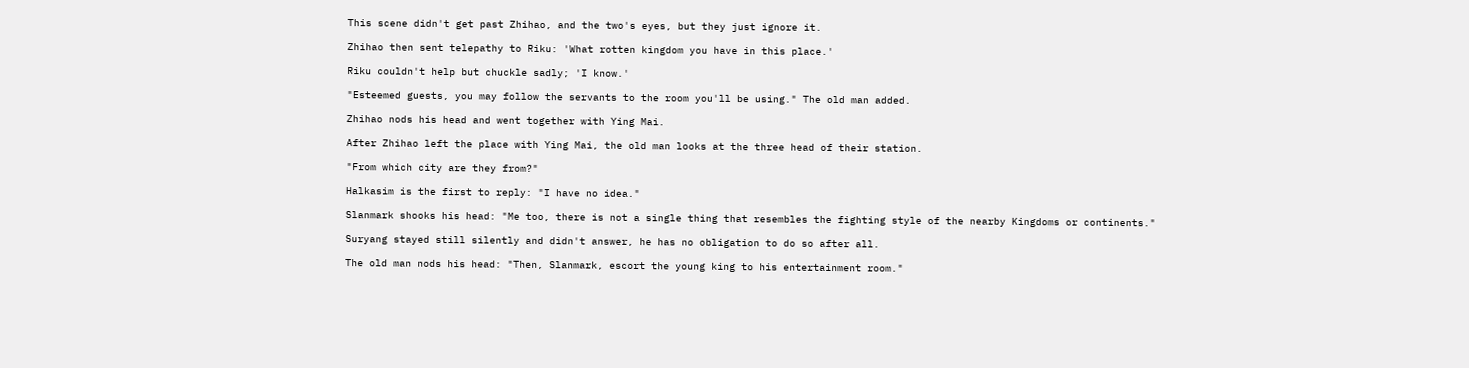This scene didn't get past Zhihao, and the two's eyes, but they just ignore it.

Zhihao then sent telepathy to Riku: 'What rotten kingdom you have in this place.'

Riku couldn't help but chuckle sadly; 'I know.'

"Esteemed guests, you may follow the servants to the room you'll be using." The old man added.

Zhihao nods his head and went together with Ying Mai.

After Zhihao left the place with Ying Mai, the old man looks at the three head of their station.

"From which city are they from?"

Halkasim is the first to reply: "I have no idea."

Slanmark shooks his head: "Me too, there is not a single thing that resembles the fighting style of the nearby Kingdoms or continents."

Suryang stayed still silently and didn't answer, he has no obligation to do so after all.

The old man nods his head: "Then, Slanmark, escort the young king to his entertainment room."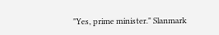"Yes, prime minister." Slanmark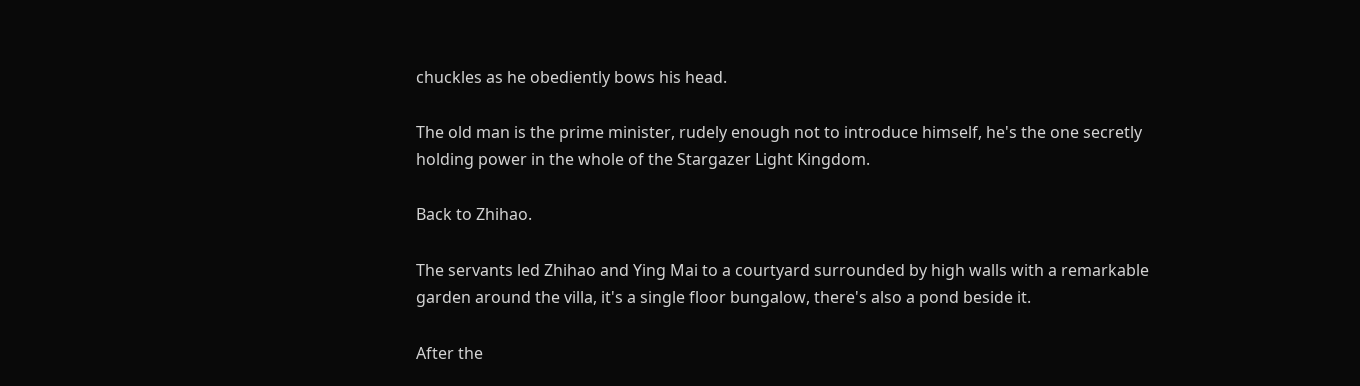chuckles as he obediently bows his head.

The old man is the prime minister, rudely enough not to introduce himself, he's the one secretly holding power in the whole of the Stargazer Light Kingdom.

Back to Zhihao.

The servants led Zhihao and Ying Mai to a courtyard surrounded by high walls with a remarkable garden around the villa, it's a single floor bungalow, there's also a pond beside it.

After the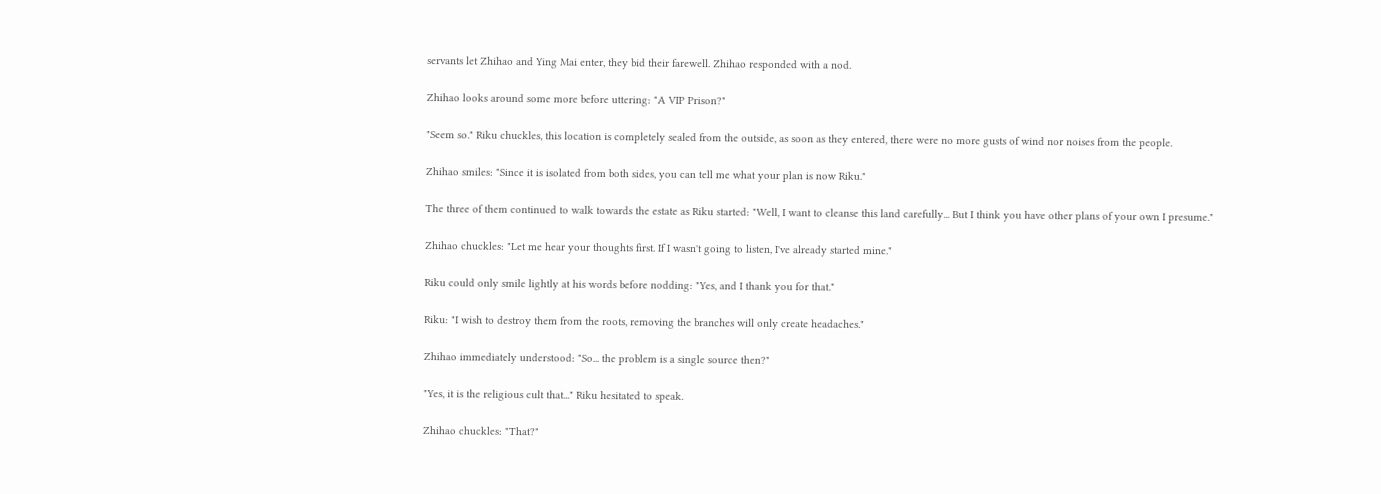servants let Zhihao and Ying Mai enter, they bid their farewell. Zhihao responded with a nod.

Zhihao looks around some more before uttering: "A VIP Prison?"

"Seem so." Riku chuckles, this location is completely sealed from the outside, as soon as they entered, there were no more gusts of wind nor noises from the people.

Zhihao smiles: "Since it is isolated from both sides, you can tell me what your plan is now Riku."

The three of them continued to walk towards the estate as Riku started: "Well, I want to cleanse this land carefully... But I think you have other plans of your own I presume."

Zhihao chuckles: "Let me hear your thoughts first. If I wasn't going to listen, I've already started mine."

Riku could only smile lightly at his words before nodding: "Yes, and I thank you for that."

Riku: "I wish to destroy them from the roots, removing the branches will only create headaches."

Zhihao immediately understood: "So... the problem is a single source then?"

"Yes, it is the religious cult that..." Riku hesitated to speak.

Zhihao chuckles: "That?"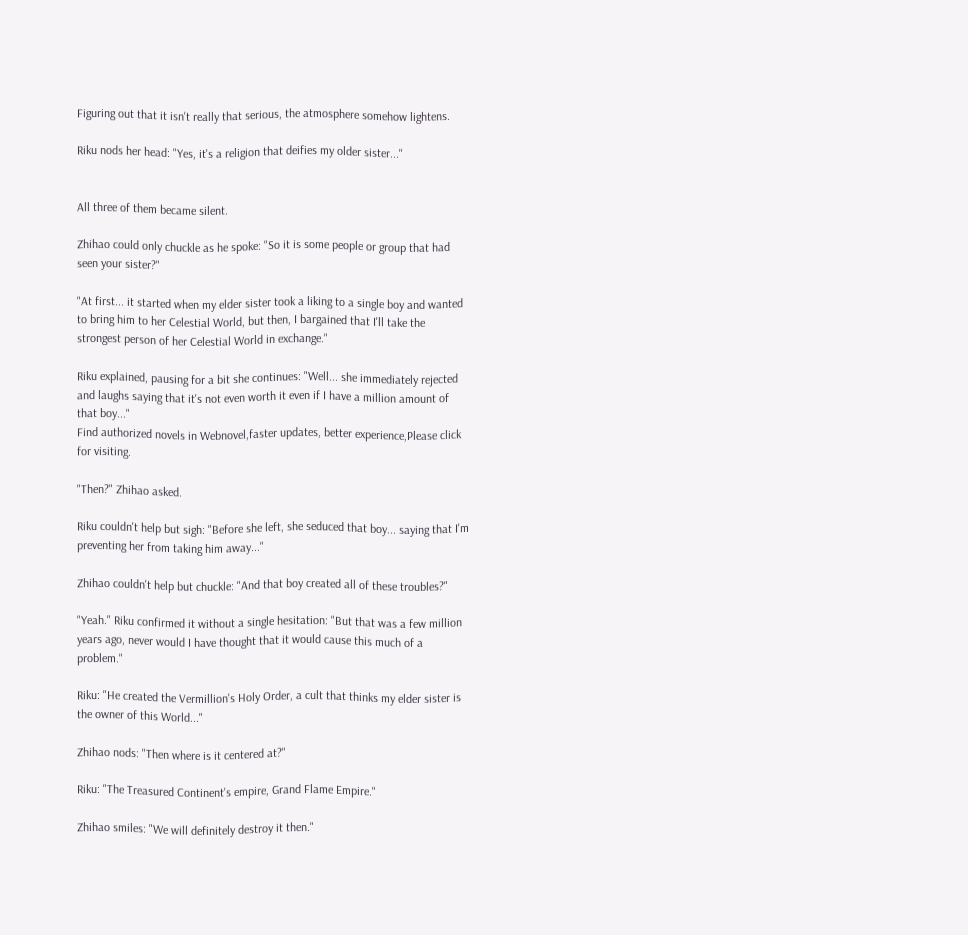Figuring out that it isn't really that serious, the atmosphere somehow lightens.

Riku nods her head: "Yes, it's a religion that deifies my older sister..."


All three of them became silent.

Zhihao could only chuckle as he spoke: "So it is some people or group that had seen your sister?"

"At first... it started when my elder sister took a liking to a single boy and wanted to bring him to her Celestial World, but then, I bargained that I'll take the strongest person of her Celestial World in exchange."

Riku explained, pausing for a bit she continues: "Well... she immediately rejected and laughs saying that it's not even worth it even if I have a million amount of that boy..."
Find authorized novels in Webnovel,faster updates, better experience,Please click for visiting.

"Then?" Zhihao asked.

Riku couldn't help but sigh: "Before she left, she seduced that boy... saying that I'm preventing her from taking him away..."

Zhihao couldn't help but chuckle: "And that boy created all of these troubles?"

"Yeah." Riku confirmed it without a single hesitation: "But that was a few million years ago, never would I have thought that it would cause this much of a problem."

Riku: "He created the Vermillion's Holy Order, a cult that thinks my elder sister is the owner of this World..."

Zhihao nods: "Then where is it centered at?"

Riku: "The Treasured Continent's empire, Grand Flame Empire."

Zhihao smiles: "We will definitely destroy it then."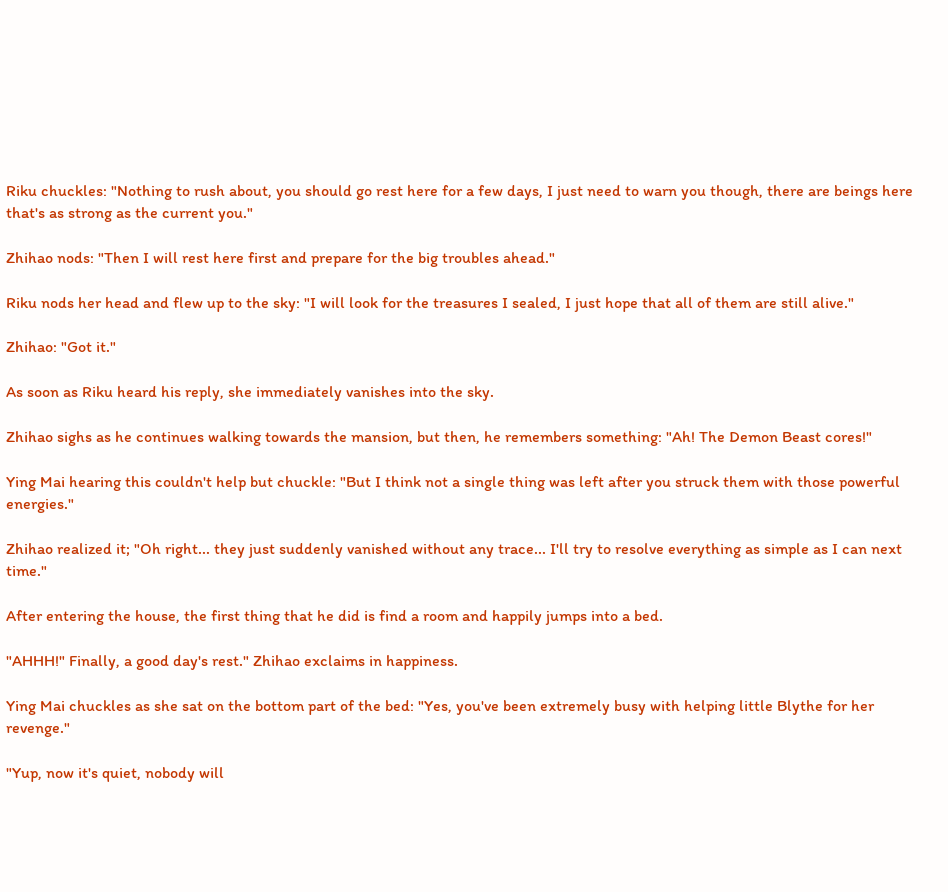Riku chuckles: "Nothing to rush about, you should go rest here for a few days, I just need to warn you though, there are beings here that's as strong as the current you."

Zhihao nods: "Then I will rest here first and prepare for the big troubles ahead."

Riku nods her head and flew up to the sky: "I will look for the treasures I sealed, I just hope that all of them are still alive."

Zhihao: "Got it."

As soon as Riku heard his reply, she immediately vanishes into the sky.

Zhihao sighs as he continues walking towards the mansion, but then, he remembers something: "Ah! The Demon Beast cores!"

Ying Mai hearing this couldn't help but chuckle: "But I think not a single thing was left after you struck them with those powerful energies."

Zhihao realized it; "Oh right... they just suddenly vanished without any trace... I'll try to resolve everything as simple as I can next time."

After entering the house, the first thing that he did is find a room and happily jumps into a bed.

"AHHH!" Finally, a good day's rest." Zhihao exclaims in happiness.

Ying Mai chuckles as she sat on the bottom part of the bed: "Yes, you've been extremely busy with helping little Blythe for her revenge."

"Yup, now it's quiet, nobody will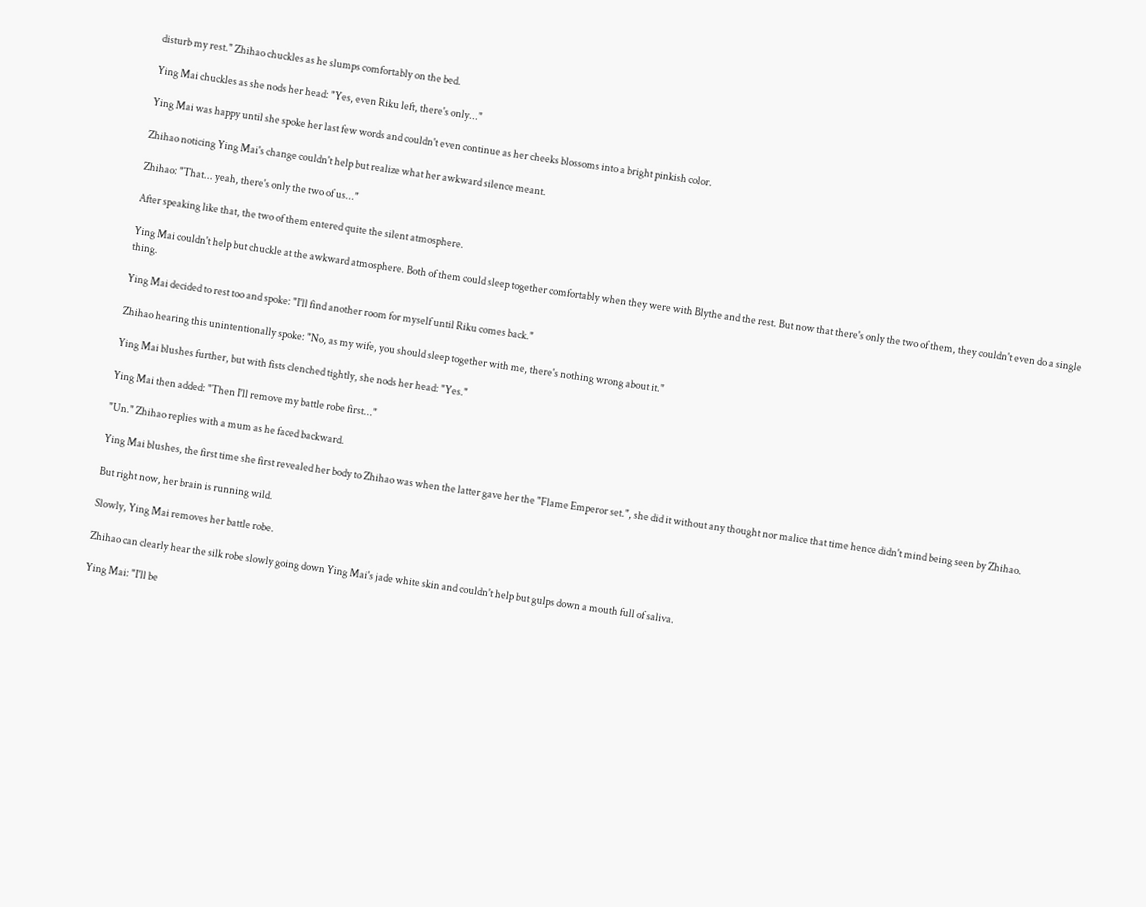disturb my rest." Zhihao chuckles as he slumps comfortably on the bed.

Ying Mai chuckles as she nods her head: "Yes, even Riku left, there's only..."

Ying Mai was happy until she spoke her last few words and couldn't even continue as her cheeks blossoms into a bright pinkish color.

Zhihao noticing Ying Mai's change couldn't help but realize what her awkward silence meant.

Zhihao: "That... yeah, there's only the two of us..."

After speaking like that, the two of them entered quite the silent atmosphere.

Ying Mai couldn't help but chuckle at the awkward atmosphere. Both of them could sleep together comfortably when they were with Blythe and the rest. But now that there's only the two of them, they couldn't even do a single thing.

Ying Mai decided to rest too and spoke: "I'll find another room for myself until Riku comes back."

Zhihao hearing this unintentionally spoke: "No, as my wife, you should sleep together with me, there's nothing wrong about it."

Ying Mai blushes further, but with fists clenched tightly, she nods her head: "Yes."

Ying Mai then added: "Then I'll remove my battle robe first..."

"Un." Zhihao replies with a mum as he faced backward.

Ying Mai blushes, the first time she first revealed her body to Zhihao was when the latter gave her the "Flame Emperor set.", she did it without any thought nor malice that time hence didn't mind being seen by Zhihao.

But right now, her brain is running wild.

Slowly, Ying Mai removes her battle robe.

Zhihao can clearly hear the silk robe slowly going down Ying Mai's jade white skin and couldn't help but gulps down a mouth full of saliva.

Ying Mai: "I'll be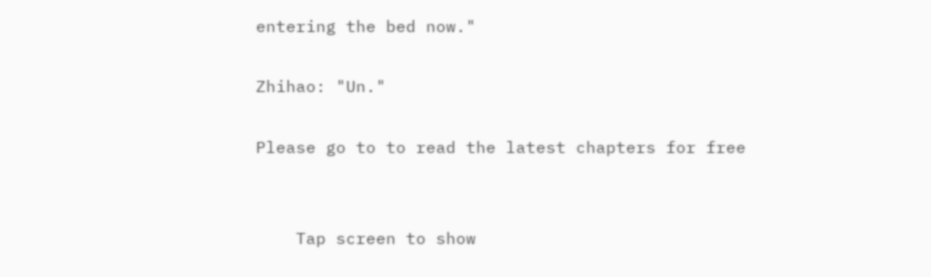entering the bed now."

Zhihao: "Un."

Please go to to read the latest chapters for free


    Tap screen to show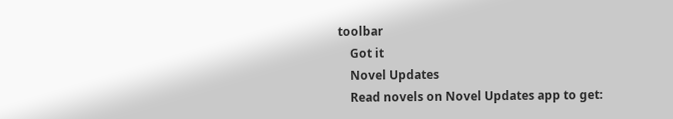toolbar
    Got it
    Novel Updates
    Read novels on Novel Updates app to get: